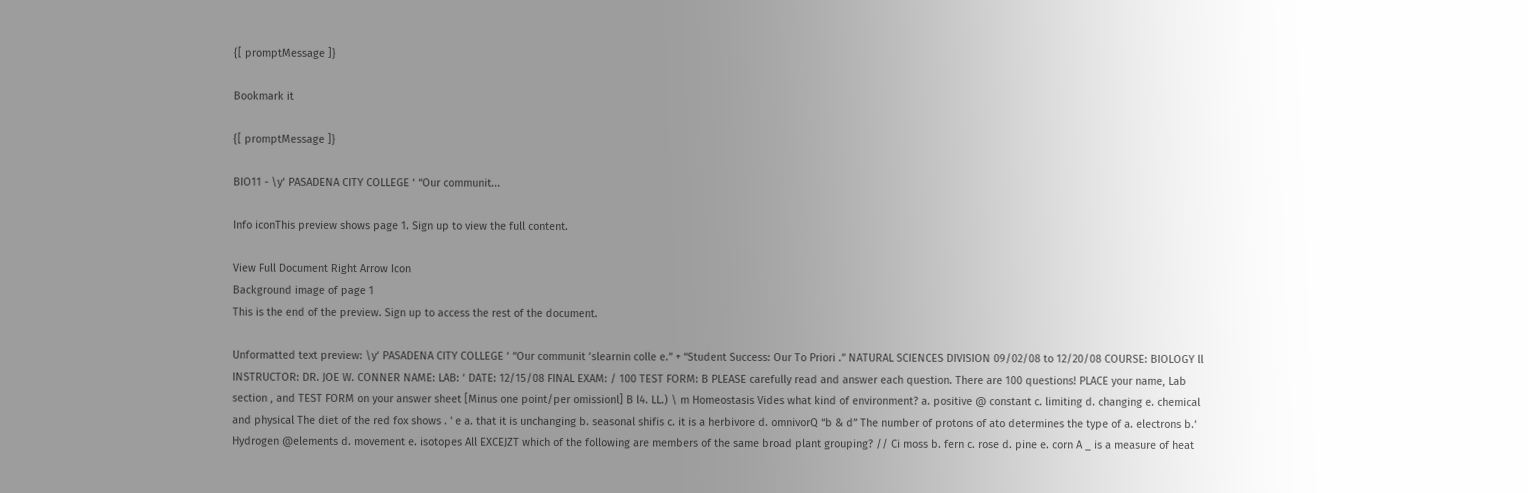{[ promptMessage ]}

Bookmark it

{[ promptMessage ]}

BIO11 - \y‘ PASADENA CITY COLLEGE ‘ “Our communit...

Info iconThis preview shows page 1. Sign up to view the full content.

View Full Document Right Arrow Icon
Background image of page 1
This is the end of the preview. Sign up to access the rest of the document.

Unformatted text preview: \y‘ PASADENA CITY COLLEGE ‘ “Our communit ’slearnin colle e.” + “Student Success: Our To Priori .” NATURAL SCIENCES DIVISION 09/02/08 to 12/20/08 COURSE: BIOLOGY ll INSTRUCTOR: DR. JOE W. CONNER NAME: LAB: ‘ DATE: 12/15/08 FINAL EXAM: / 100 TEST FORM: B PLEASE carefully read and answer each question. There are 100 questions! PLACE your name, Lab section , and TEST FORM on your answer sheet [Minus one point/per omissionl] B l4. LL.) \ m Homeostasis Vides what kind of environment? a. positive @ constant c. limiting d. changing e. chemical and physical The diet of the red fox shows . ' e a. that it is unchanging b. seasonal shifis c. it is a herbivore d. omnivorQ “b & d” The number of protons of ato determines the type of a. electrons b.‘ Hydrogen @elements d. movement e. isotopes All EXCEJZT which of the following are members of the same broad plant grouping? // Ci moss b. fern c. rose d. pine e. corn A _ is a measure of heat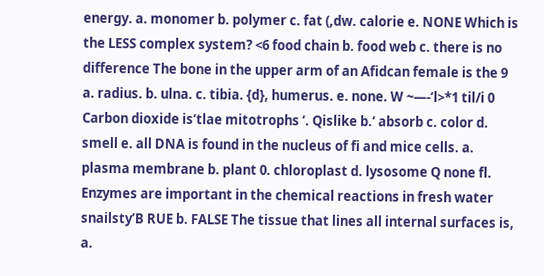energy. a. monomer b. polymer c. fat (,dw. calorie e. NONE Which is the LESS complex system? <6 food chain b. food web c. there is no difference The bone in the upper arm of an Afidcan female is the 9 a. radius. b. ulna. c. tibia. {d}, humerus. e. none. W ~—-‘l>*1 til/i 0 Carbon dioxide is‘tlae mitotrophs ‘. Qislike b.‘ absorb c. color d. smell e. all DNA is found in the nucleus of fi and mice cells. a. plasma membrane b. plant 0. chloroplast d. lysosome Q none fl. Enzymes are important in the chemical reactions in fresh water snailsty’B RUE b. FALSE The tissue that lines all internal surfaces is, a.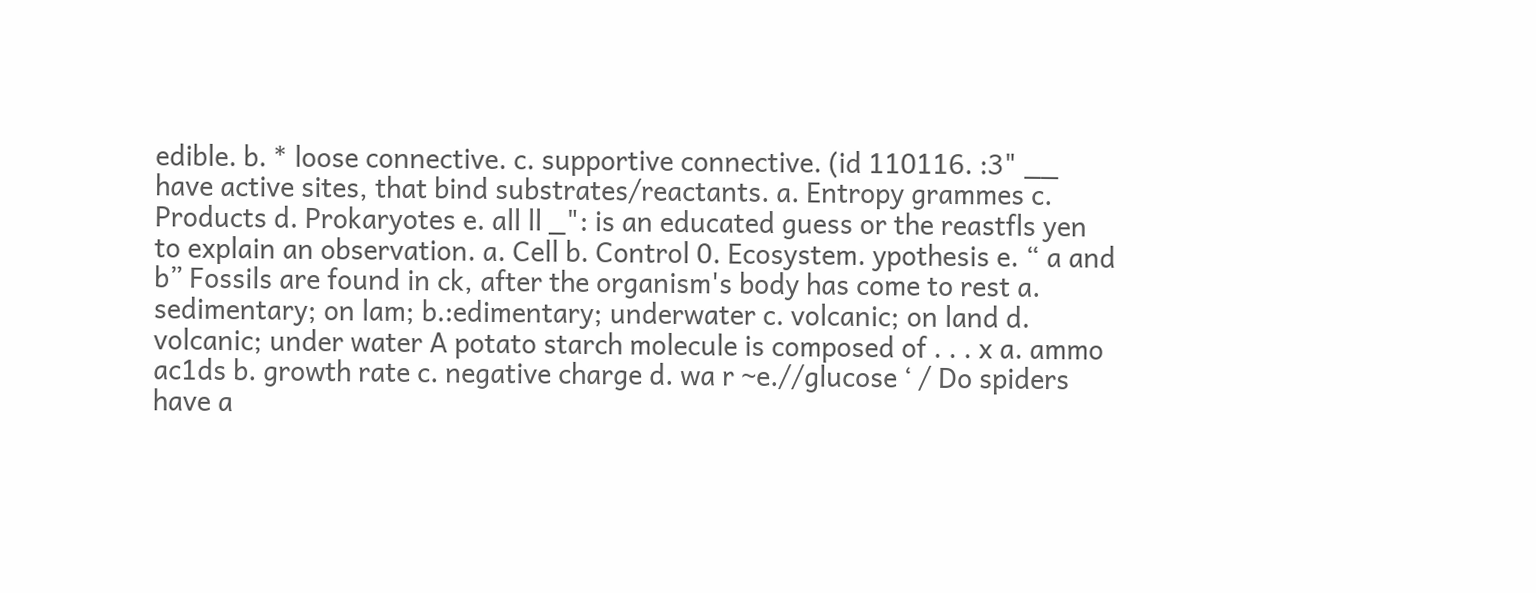edible. b. * loose connective. c. supportive connective. (id 110116. :3" __ have active sites, that bind substrates/reactants. a. Entropy grammes c. Products d. Prokaryotes e. all ll _": is an educated guess or the reastfls yen to explain an observation. a. Cell b. Control 0. Ecosystem. ypothesis e. “ a and b” Fossils are found in ck, after the organism's body has come to rest a. sedimentary; on lam; b.:edimentary; underwater c. volcanic; on land d. volcanic; under water A potato starch molecule is composed of . . . x a. ammo ac1ds b. growth rate c. negative charge d. wa r ~e.//glucose ‘ / Do spiders have a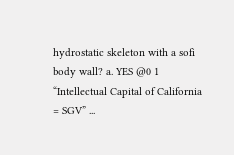hydrostatic skeleton with a sofi body wall? a. YES @0 1 “Intellectual Capital of California = SGV” ...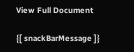View Full Document

{[ snackBarMessage ]}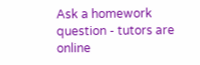Ask a homework question - tutors are online